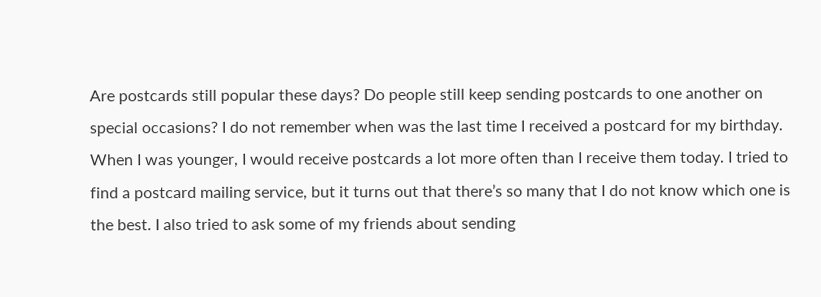Are postcards still popular these days? Do people still keep sending postcards to one another on special occasions? I do not remember when was the last time I received a postcard for my birthday. When I was younger, I would receive postcards a lot more often than I receive them today. I tried to find a postcard mailing service, but it turns out that there’s so many that I do not know which one is the best. I also tried to ask some of my friends about sending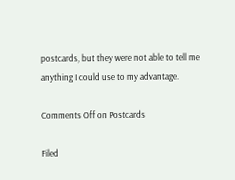postcards, but they were not able to tell me anything I could use to my advantage.

Comments Off on Postcards

Filed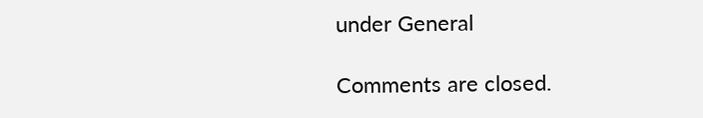under General

Comments are closed.